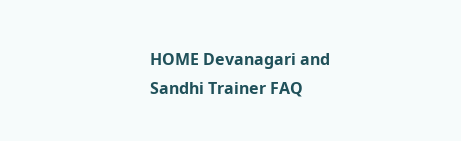HOME Devanagari and Sandhi Trainer FAQ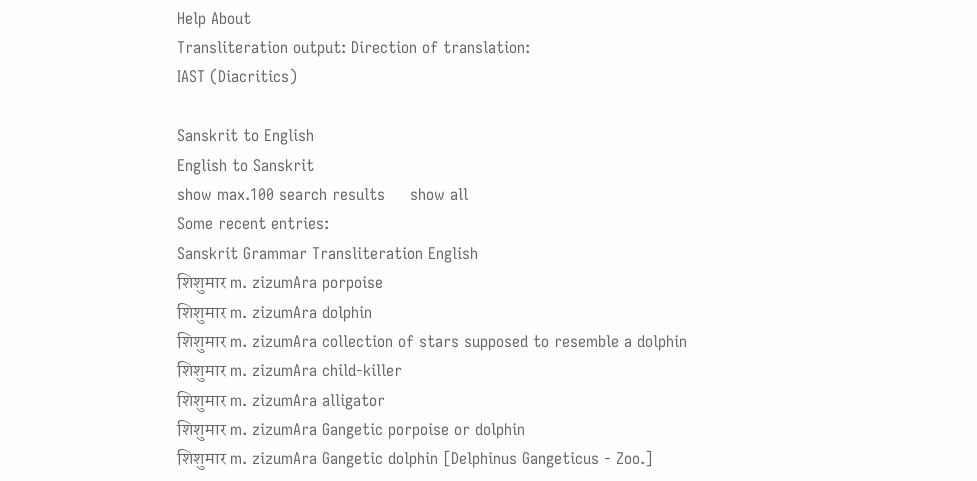Help About
Transliteration output: Direction of translation:
IAST (Diacritics)

Sanskrit to English
English to Sanskrit
show max.100 search results     show all
Some recent entries:
Sanskrit Grammar Transliteration English
शिशुमार m. zizumAra porpoise
शिशुमार m. zizumAra dolphin
शिशुमार m. zizumAra collection of stars supposed to resemble a dolphin
शिशुमार m. zizumAra child-killer
शिशुमार m. zizumAra alligator
शिशुमार m. zizumAra Gangetic porpoise or dolphin
शिशुमार m. zizumAra Gangetic dolphin [Delphinus Gangeticus - Zoo.]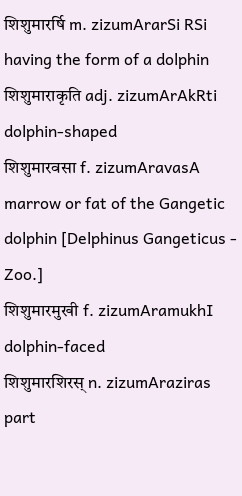शिशुमारर्षि m. zizumArarSi RSi having the form of a dolphin
शिशुमाराकृति adj. zizumArAkRti dolphin-shaped
शिशुमारवसा f. zizumAravasA marrow or fat of the Gangetic dolphin [Delphinus Gangeticus - Zoo.]
शिशुमारमुखी f. zizumAramukhI dolphin-faced
शिशुमारशिरस् n. zizumAraziras part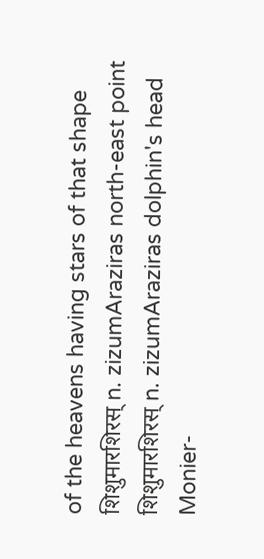of the heavens having stars of that shape
शिशुमारशिरस् n. zizumAraziras north-east point
शिशुमारशिरस् n. zizumAraziras dolphin's head
Monier-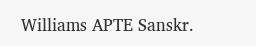Williams APTE Sanskr.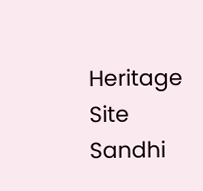Heritage Site Sandhi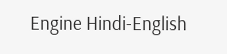Engine Hindi-English